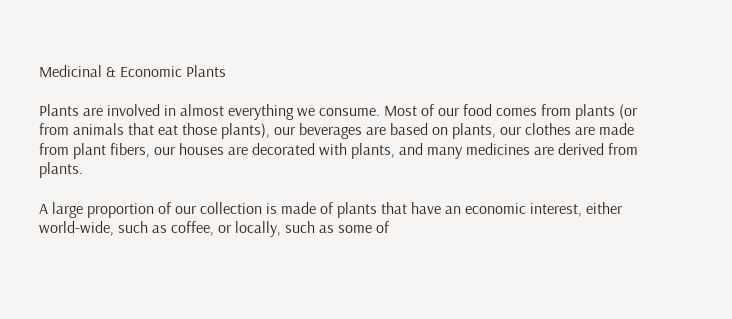Medicinal & Economic Plants

Plants are involved in almost everything we consume. Most of our food comes from plants (or from animals that eat those plants), our beverages are based on plants, our clothes are made from plant fibers, our houses are decorated with plants, and many medicines are derived from plants.

A large proportion of our collection is made of plants that have an economic interest, either world-wide, such as coffee, or locally, such as some of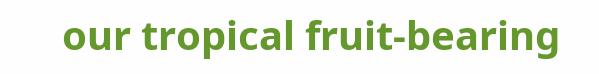our tropical fruit-bearing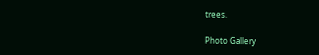trees.

Photo Gallery